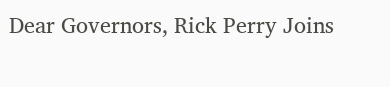Dear Governors, Rick Perry Joins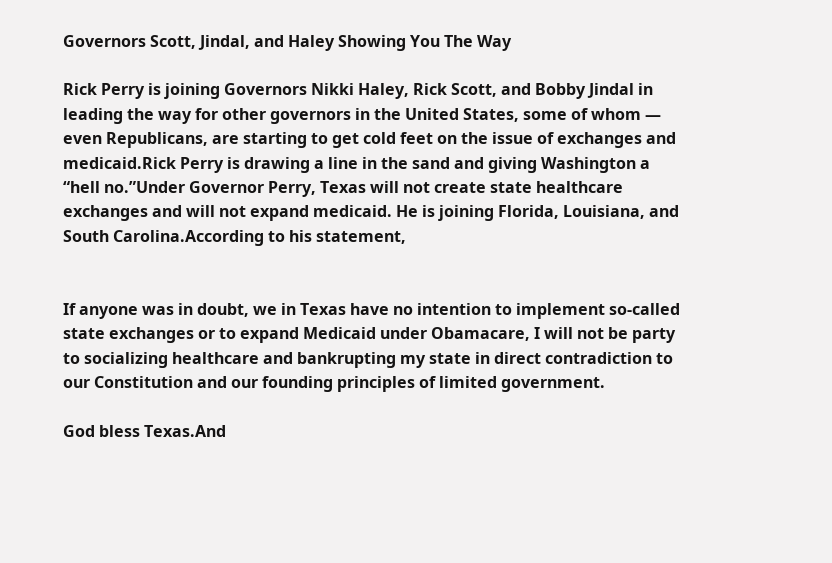Governors Scott, Jindal, and Haley Showing You The Way

Rick Perry is joining Governors Nikki Haley, Rick Scott, and Bobby Jindal in leading the way for other governors in the United States, some of whom — even Republicans, are starting to get cold feet on the issue of exchanges and medicaid.Rick Perry is drawing a line in the sand and giving Washington a “hell no.”Under Governor Perry, Texas will not create state healthcare exchanges and will not expand medicaid. He is joining Florida, Louisiana, and South Carolina.According to his statement,


If anyone was in doubt, we in Texas have no intention to implement so-called state exchanges or to expand Medicaid under Obamacare, I will not be party to socializing healthcare and bankrupting my state in direct contradiction to our Constitution and our founding principles of limited government.

God bless Texas.And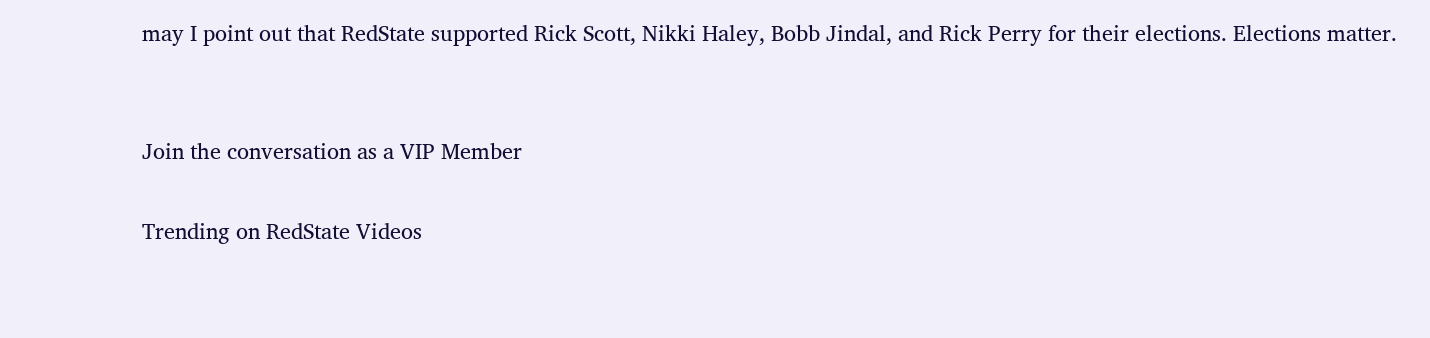may I point out that RedState supported Rick Scott, Nikki Haley, Bobb Jindal, and Rick Perry for their elections. Elections matter.


Join the conversation as a VIP Member

Trending on RedState Videos